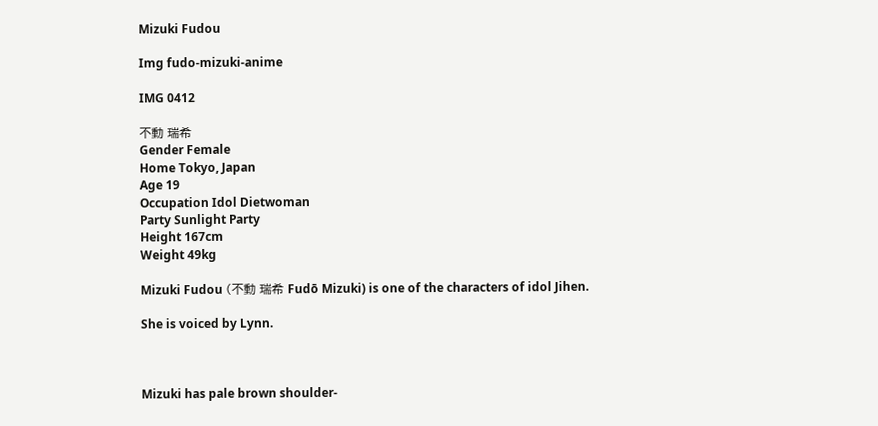Mizuki Fudou

Img fudo-mizuki-anime

IMG 0412

不動 瑞希
Gender Female
Home Tokyo, Japan
Age 19
Occupation Idol Dietwoman
Party Sunlight Party
Height 167cm
Weight 49kg

Mizuki Fudou (不動 瑞希 Fudō Mizuki) is one of the characters of idol Jihen.

She is voiced by Lynn.



Mizuki has pale brown shoulder-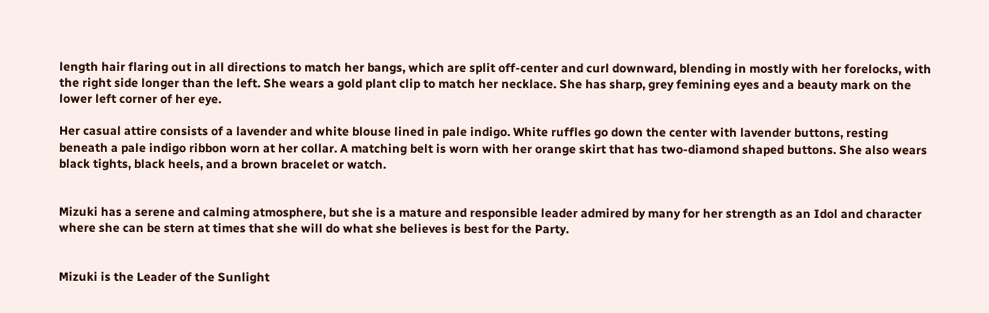length hair flaring out in all directions to match her bangs, which are split off-center and curl downward, blending in mostly with her forelocks, with the right side longer than the left. She wears a gold plant clip to match her necklace. She has sharp, grey femining eyes and a beauty mark on the lower left corner of her eye.

Her casual attire consists of a lavender and white blouse lined in pale indigo. White ruffles go down the center with lavender buttons, resting beneath a pale indigo ribbon worn at her collar. A matching belt is worn with her orange skirt that has two-diamond shaped buttons. She also wears black tights, black heels, and a brown bracelet or watch.


Mizuki has a serene and calming atmosphere, but she is a mature and responsible leader admired by many for her strength as an Idol and character where she can be stern at times that she will do what she believes is best for the Party.


Mizuki is the Leader of the Sunlight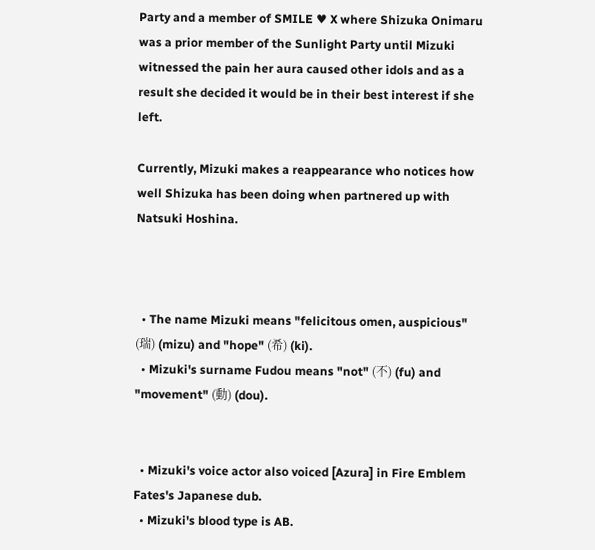Party and a member of SMILE ♥ X where Shizuka Onimaru was a prior member of the Sunlight Party until Mizuki witnessed the pain her aura caused other idols and as a result she decided it would be in their best interest if she left.

Currently, Mizuki makes a reappearance who notices how well Shizuka has been doing when partnered up with Natsuki Hoshina.



  • The name Mizuki means "felicitous omen, auspicious" (瑞) (mizu) and "hope" (希) (ki).
  • Mizuki's surname Fudou means "not" (不) (fu) and "movement" (動) (dou).


  • Mizuki's voice actor also voiced [Azura] in Fire Emblem Fates's Japanese dub.
  • Mizuki's blood type is AB.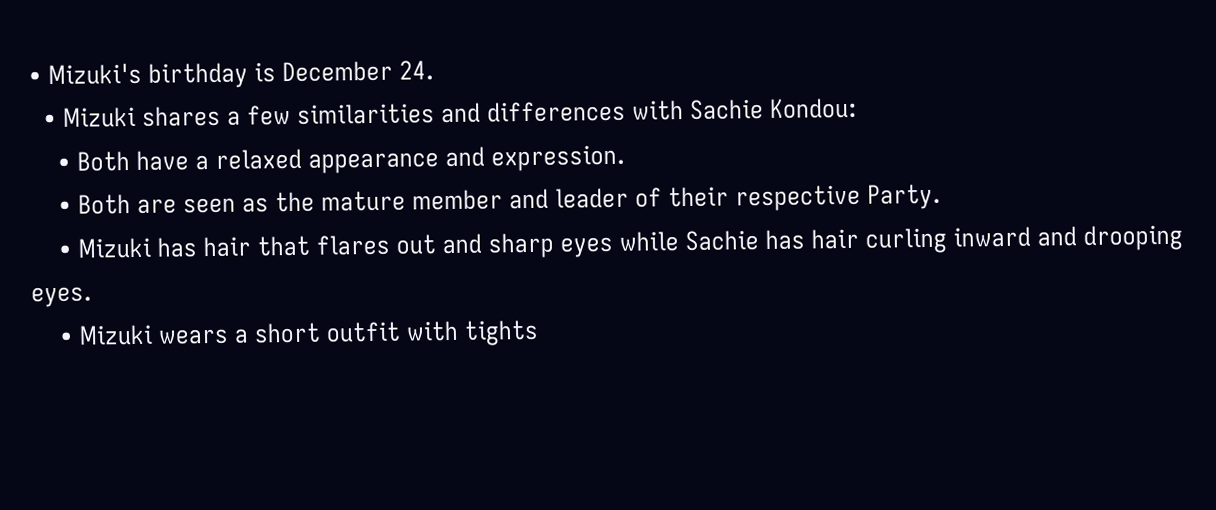• Mizuki's birthday is December 24.
  • Mizuki shares a few similarities and differences with Sachie Kondou:
    • Both have a relaxed appearance and expression.
    • Both are seen as the mature member and leader of their respective Party.
    • Mizuki has hair that flares out and sharp eyes while Sachie has hair curling inward and drooping eyes.
    • Mizuki wears a short outfit with tights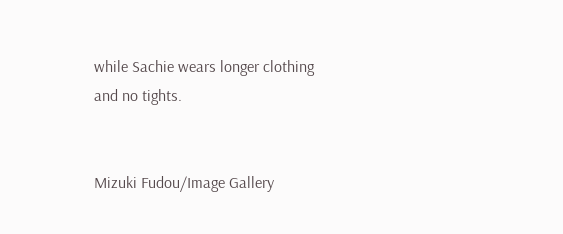while Sachie wears longer clothing and no tights.


Mizuki Fudou/Image Gallery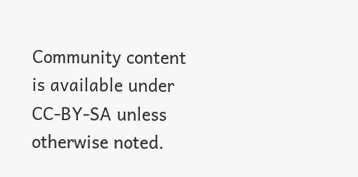Community content is available under CC-BY-SA unless otherwise noted.